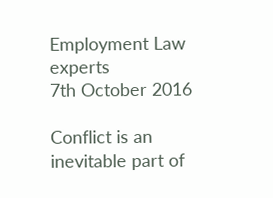Employment Law experts
7th October 2016

Conflict is an inevitable part of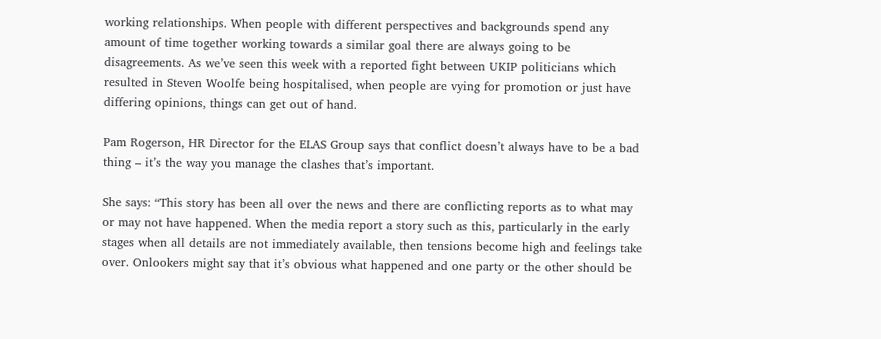working relationships. When people with different perspectives and backgrounds spend any amount of time together working towards a similar goal there are always going to be disagreements. As we’ve seen this week with a reported fight between UKIP politicians which resulted in Steven Woolfe being hospitalised, when people are vying for promotion or just have differing opinions, things can get out of hand.

Pam Rogerson, HR Director for the ELAS Group says that conflict doesn’t always have to be a bad thing – it’s the way you manage the clashes that’s important.

She says: “This story has been all over the news and there are conflicting reports as to what may or may not have happened. When the media report a story such as this, particularly in the early stages when all details are not immediately available, then tensions become high and feelings take over. Onlookers might say that it’s obvious what happened and one party or the other should be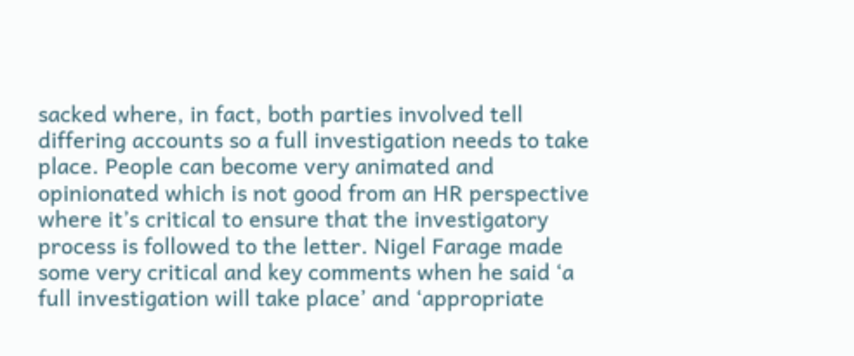sacked where, in fact, both parties involved tell differing accounts so a full investigation needs to take place. People can become very animated and opinionated which is not good from an HR perspective where it’s critical to ensure that the investigatory process is followed to the letter. Nigel Farage made some very critical and key comments when he said ‘a full investigation will take place’ and ‘appropriate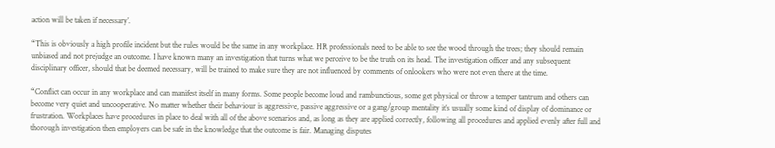action will be taken if necessary’.

“This is obviously a high profile incident but the rules would be the same in any workplace. HR professionals need to be able to see the wood through the trees; they should remain unbiased and not prejudge an outcome. I have known many an investigation that turns what we perceive to be the truth on its head. The investigation officer and any subsequent disciplinary officer, should that be deemed necessary, will be trained to make sure they are not influenced by comments of onlookers who were not even there at the time.

“Conflict can occur in any workplace and can manifest itself in many forms. Some people become loud and rambunctious, some get physical or throw a temper tantrum and others can become very quiet and uncooperative. No matter whether their behaviour is aggressive, passive aggressive or a gang/group mentality it’s usually some kind of display of dominance or frustration. Workplaces have procedures in place to deal with all of the above scenarios and, as long as they are applied correctly, following all procedures and applied evenly after full and thorough investigation then employers can be safe in the knowledge that the outcome is fair. Managing disputes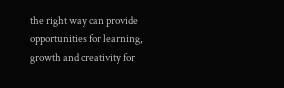the right way can provide opportunities for learning, growth and creativity for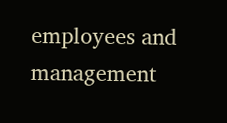employees and management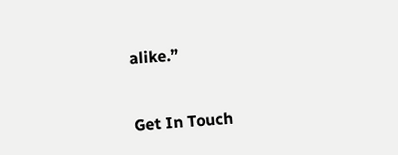alike.”


Get In Touch